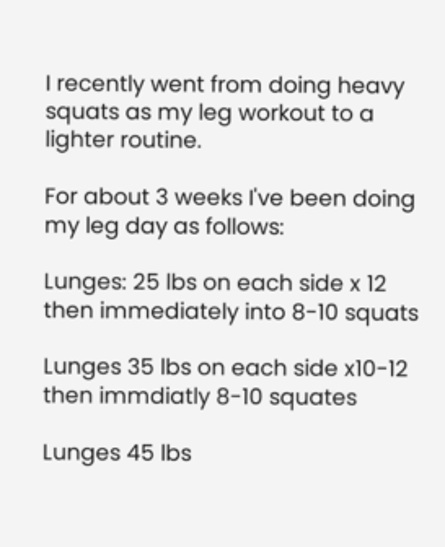I recently went from doing heavy squats as my leg workout to a lighter routine.

For about 3 weeks I've been doing my leg day as follows:

Lunges: 25 lbs on each side x 12 then immediately into 8-10 squats

Lunges 35 lbs on each side x10-12 then immdiatly 8-10 squates

Lunges 45 lbs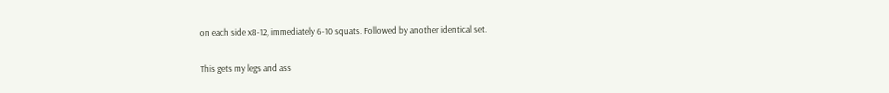on each side x8-12, immediately 6-10 squats. Followed by another identical set.

This gets my legs and ass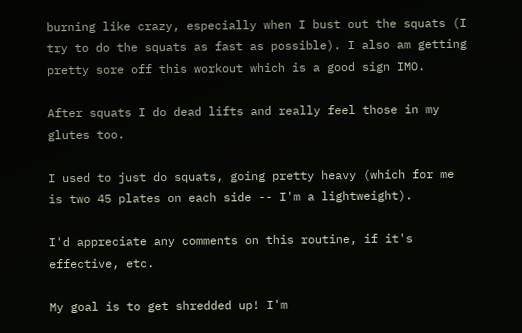burning like crazy, especially when I bust out the squats (I try to do the squats as fast as possible). I also am getting pretty sore off this workout which is a good sign IMO.

After squats I do dead lifts and really feel those in my glutes too.

I used to just do squats, going pretty heavy (which for me is two 45 plates on each side -- I'm a lightweight).

I'd appreciate any comments on this routine, if it's effective, etc.

My goal is to get shredded up! I'm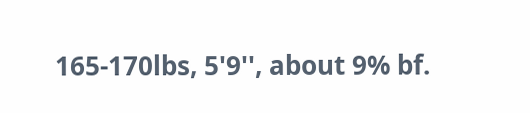165-170lbs, 5'9'', about 9% bf.